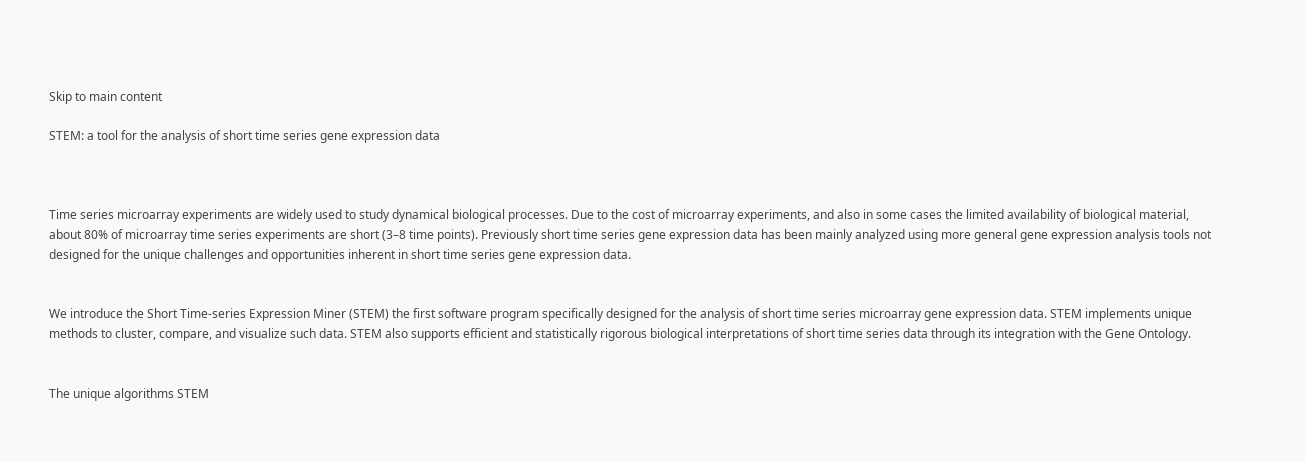Skip to main content

STEM: a tool for the analysis of short time series gene expression data



Time series microarray experiments are widely used to study dynamical biological processes. Due to the cost of microarray experiments, and also in some cases the limited availability of biological material, about 80% of microarray time series experiments are short (3–8 time points). Previously short time series gene expression data has been mainly analyzed using more general gene expression analysis tools not designed for the unique challenges and opportunities inherent in short time series gene expression data.


We introduce the Short Time-series Expression Miner (STEM) the first software program specifically designed for the analysis of short time series microarray gene expression data. STEM implements unique methods to cluster, compare, and visualize such data. STEM also supports efficient and statistically rigorous biological interpretations of short time series data through its integration with the Gene Ontology.


The unique algorithms STEM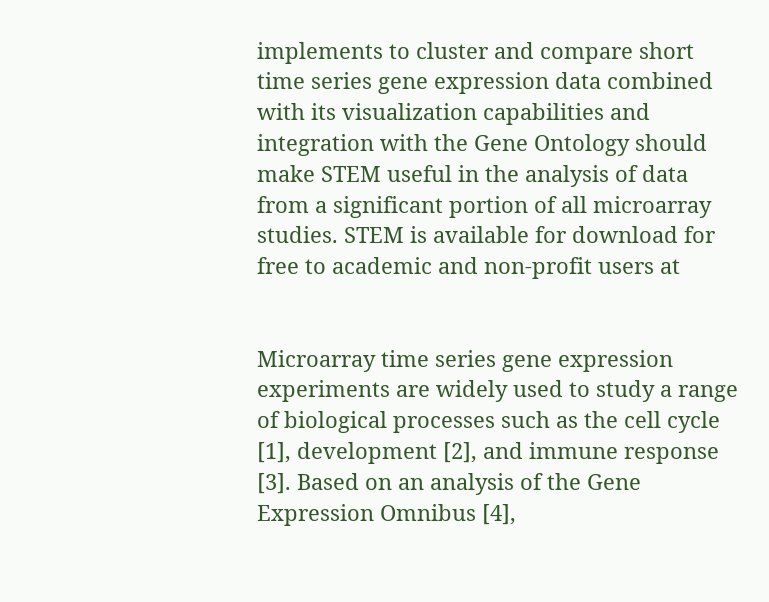implements to cluster and compare short time series gene expression data combined with its visualization capabilities and integration with the Gene Ontology should make STEM useful in the analysis of data from a significant portion of all microarray studies. STEM is available for download for free to academic and non-profit users at


Microarray time series gene expression experiments are widely used to study a range of biological processes such as the cell cycle [1], development [2], and immune response [3]. Based on an analysis of the Gene Expression Omnibus [4],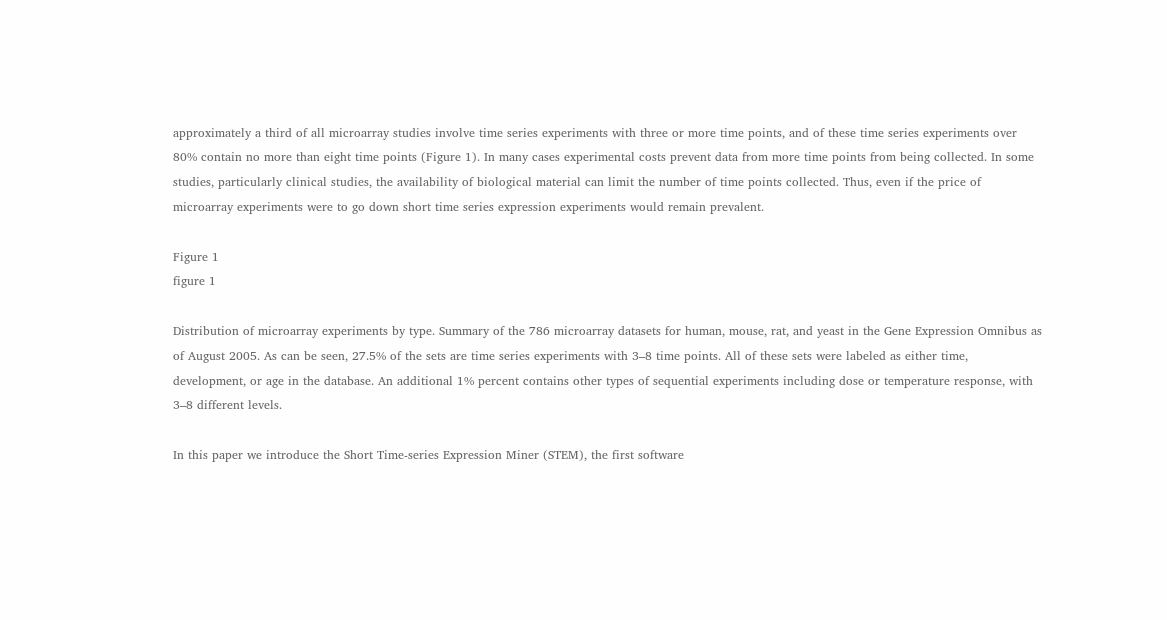approximately a third of all microarray studies involve time series experiments with three or more time points, and of these time series experiments over 80% contain no more than eight time points (Figure 1). In many cases experimental costs prevent data from more time points from being collected. In some studies, particularly clinical studies, the availability of biological material can limit the number of time points collected. Thus, even if the price of microarray experiments were to go down short time series expression experiments would remain prevalent.

Figure 1
figure 1

Distribution of microarray experiments by type. Summary of the 786 microarray datasets for human, mouse, rat, and yeast in the Gene Expression Omnibus as of August 2005. As can be seen, 27.5% of the sets are time series experiments with 3–8 time points. All of these sets were labeled as either time, development, or age in the database. An additional 1% percent contains other types of sequential experiments including dose or temperature response, with 3–8 different levels.

In this paper we introduce the Short Time-series Expression Miner (STEM), the first software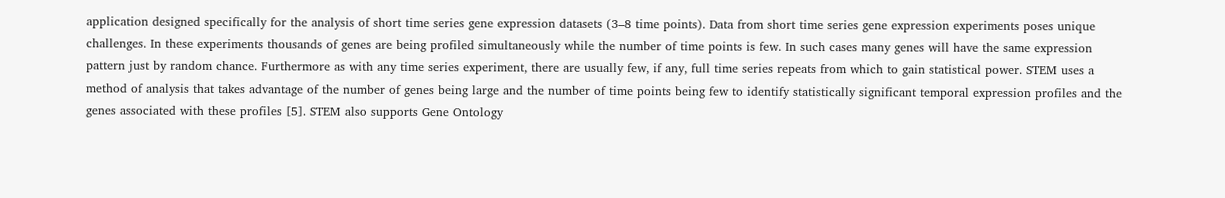application designed specifically for the analysis of short time series gene expression datasets (3–8 time points). Data from short time series gene expression experiments poses unique challenges. In these experiments thousands of genes are being profiled simultaneously while the number of time points is few. In such cases many genes will have the same expression pattern just by random chance. Furthermore as with any time series experiment, there are usually few, if any, full time series repeats from which to gain statistical power. STEM uses a method of analysis that takes advantage of the number of genes being large and the number of time points being few to identify statistically significant temporal expression profiles and the genes associated with these profiles [5]. STEM also supports Gene Ontology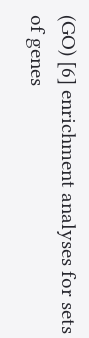(GO) [6] enrichment analyses for sets of genes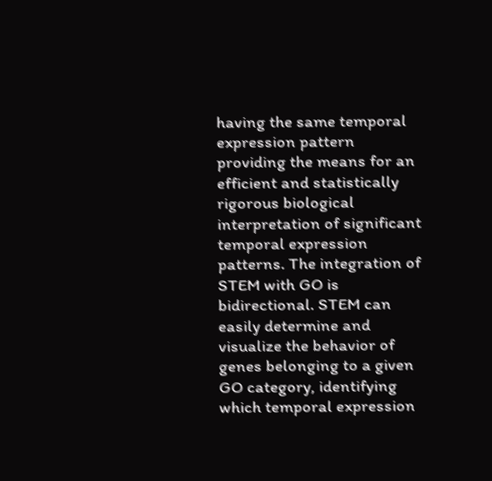having the same temporal expression pattern providing the means for an efficient and statistically rigorous biological interpretation of significant temporal expression patterns. The integration of STEM with GO is bidirectional. STEM can easily determine and visualize the behavior of genes belonging to a given GO category, identifying which temporal expression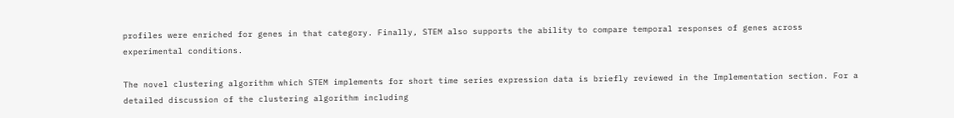profiles were enriched for genes in that category. Finally, STEM also supports the ability to compare temporal responses of genes across experimental conditions.

The novel clustering algorithm which STEM implements for short time series expression data is briefly reviewed in the Implementation section. For a detailed discussion of the clustering algorithm including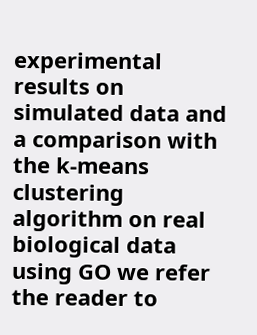experimental results on simulated data and a comparison with the k-means clustering algorithm on real biological data using GO we refer the reader to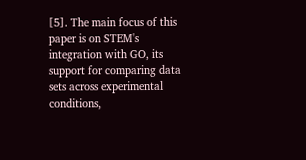[5]. The main focus of this paper is on STEM's integration with GO, its support for comparing data sets across experimental conditions,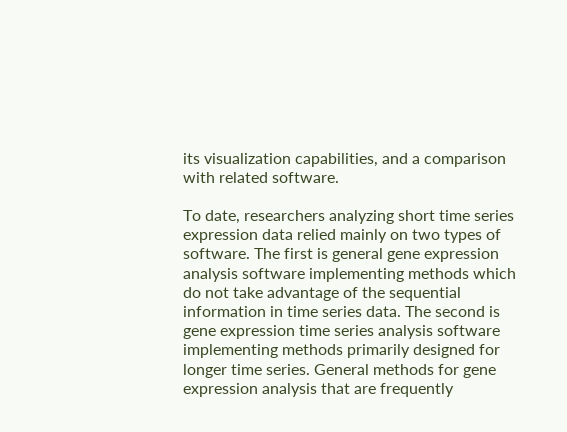its visualization capabilities, and a comparison with related software.

To date, researchers analyzing short time series expression data relied mainly on two types of software. The first is general gene expression analysis software implementing methods which do not take advantage of the sequential information in time series data. The second is gene expression time series analysis software implementing methods primarily designed for longer time series. General methods for gene expression analysis that are frequently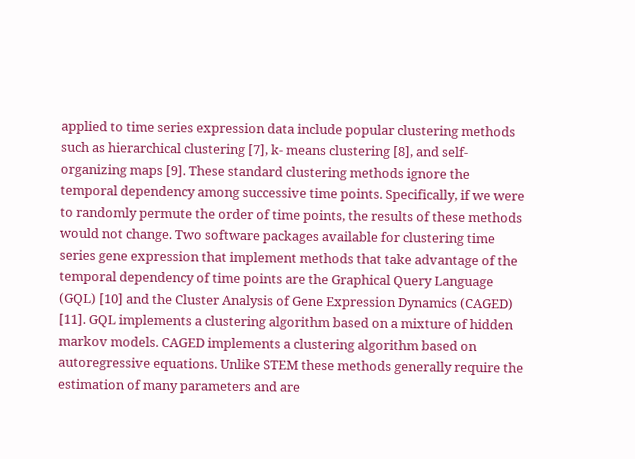applied to time series expression data include popular clustering methods such as hierarchical clustering [7], k- means clustering [8], and self-organizing maps [9]. These standard clustering methods ignore the temporal dependency among successive time points. Specifically, if we were to randomly permute the order of time points, the results of these methods would not change. Two software packages available for clustering time series gene expression that implement methods that take advantage of the temporal dependency of time points are the Graphical Query Language (GQL) [10] and the Cluster Analysis of Gene Expression Dynamics (CAGED) [11]. GQL implements a clustering algorithm based on a mixture of hidden markov models. CAGED implements a clustering algorithm based on autoregressive equations. Unlike STEM these methods generally require the estimation of many parameters and are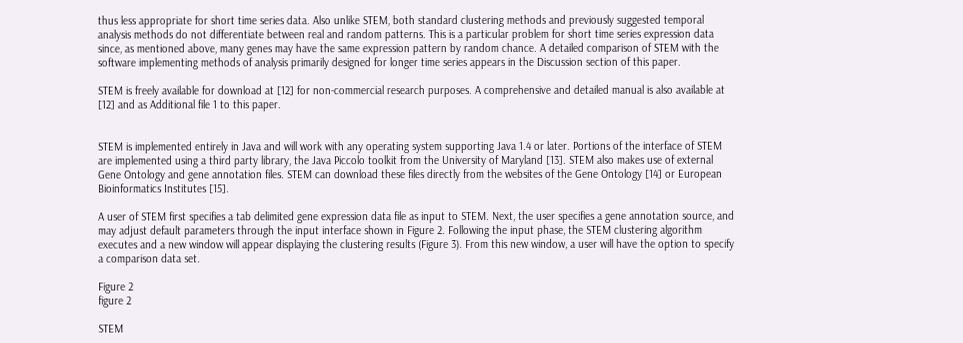thus less appropriate for short time series data. Also unlike STEM, both standard clustering methods and previously suggested temporal analysis methods do not differentiate between real and random patterns. This is a particular problem for short time series expression data since, as mentioned above, many genes may have the same expression pattern by random chance. A detailed comparison of STEM with the software implementing methods of analysis primarily designed for longer time series appears in the Discussion section of this paper.

STEM is freely available for download at [12] for non-commercial research purposes. A comprehensive and detailed manual is also available at [12] and as Additional file 1 to this paper.


STEM is implemented entirely in Java and will work with any operating system supporting Java 1.4 or later. Portions of the interface of STEM are implemented using a third party library, the Java Piccolo toolkit from the University of Maryland [13]. STEM also makes use of external Gene Ontology and gene annotation files. STEM can download these files directly from the websites of the Gene Ontology [14] or European Bioinformatics Institutes [15].

A user of STEM first specifies a tab delimited gene expression data file as input to STEM. Next, the user specifies a gene annotation source, and may adjust default parameters through the input interface shown in Figure 2. Following the input phase, the STEM clustering algorithm executes and a new window will appear displaying the clustering results (Figure 3). From this new window, a user will have the option to specify a comparison data set.

Figure 2
figure 2

STEM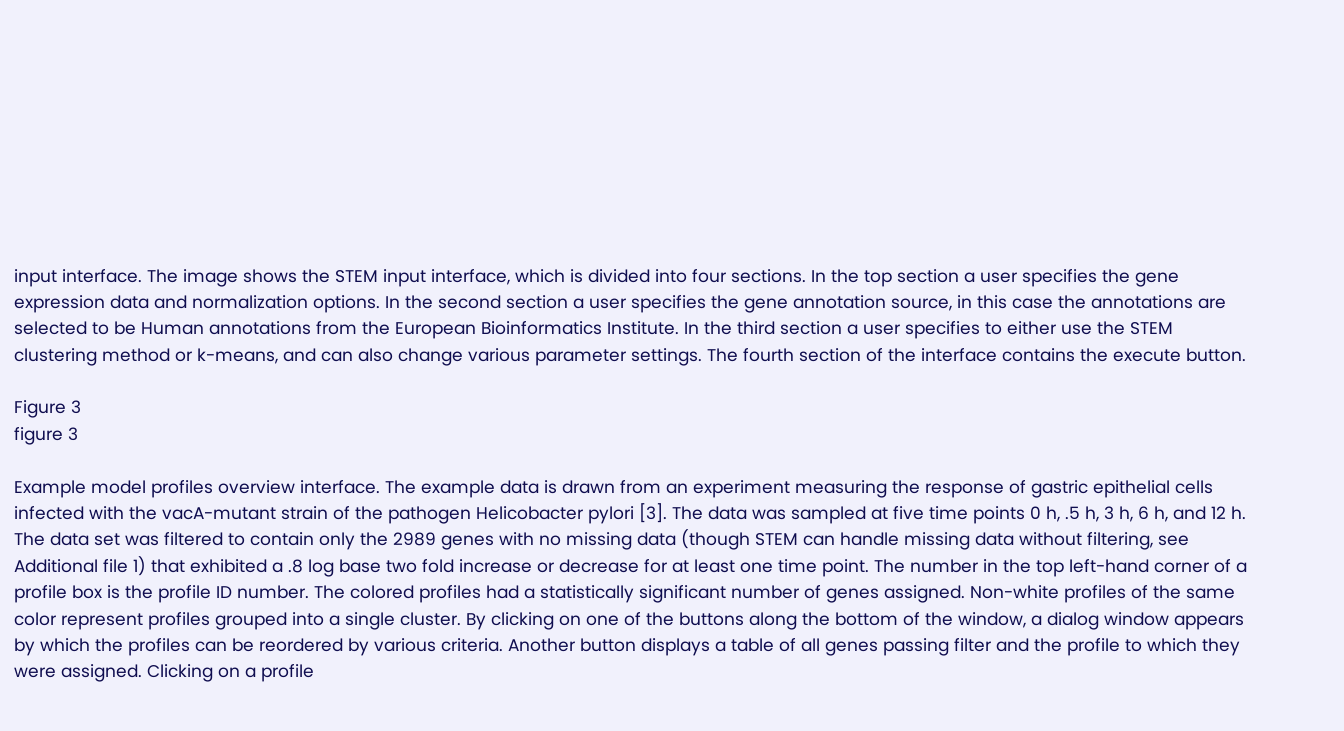input interface. The image shows the STEM input interface, which is divided into four sections. In the top section a user specifies the gene expression data and normalization options. In the second section a user specifies the gene annotation source, in this case the annotations are selected to be Human annotations from the European Bioinformatics Institute. In the third section a user specifies to either use the STEM clustering method or k-means, and can also change various parameter settings. The fourth section of the interface contains the execute button.

Figure 3
figure 3

Example model profiles overview interface. The example data is drawn from an experiment measuring the response of gastric epithelial cells infected with the vacA-mutant strain of the pathogen Helicobacter pylori [3]. The data was sampled at five time points 0 h, .5 h, 3 h, 6 h, and 12 h. The data set was filtered to contain only the 2989 genes with no missing data (though STEM can handle missing data without filtering, see Additional file 1) that exhibited a .8 log base two fold increase or decrease for at least one time point. The number in the top left-hand corner of a profile box is the profile ID number. The colored profiles had a statistically significant number of genes assigned. Non-white profiles of the same color represent profiles grouped into a single cluster. By clicking on one of the buttons along the bottom of the window, a dialog window appears by which the profiles can be reordered by various criteria. Another button displays a table of all genes passing filter and the profile to which they were assigned. Clicking on a profile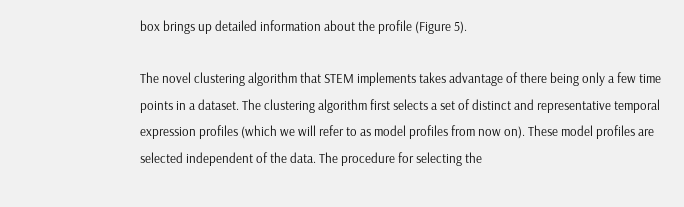box brings up detailed information about the profile (Figure 5).

The novel clustering algorithm that STEM implements takes advantage of there being only a few time points in a dataset. The clustering algorithm first selects a set of distinct and representative temporal expression profiles (which we will refer to as model profiles from now on). These model profiles are selected independent of the data. The procedure for selecting the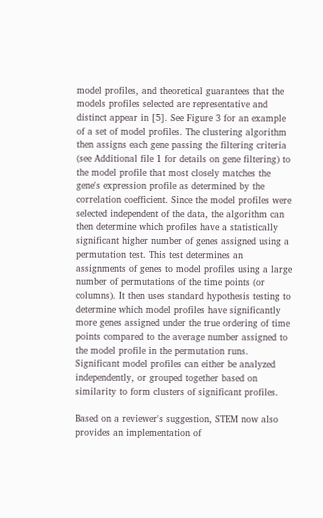model profiles, and theoretical guarantees that the models profiles selected are representative and distinct appear in [5]. See Figure 3 for an example of a set of model profiles. The clustering algorithm then assigns each gene passing the filtering criteria (see Additional file 1 for details on gene filtering) to the model profile that most closely matches the gene's expression profile as determined by the correlation coefficient. Since the model profiles were selected independent of the data, the algorithm can then determine which profiles have a statistically significant higher number of genes assigned using a permutation test. This test determines an assignments of genes to model profiles using a large number of permutations of the time points (or columns). It then uses standard hypothesis testing to determine which model profiles have significantly more genes assigned under the true ordering of time points compared to the average number assigned to the model profile in the permutation runs. Significant model profiles can either be analyzed independently, or grouped together based on similarity to form clusters of significant profiles.

Based on a reviewer's suggestion, STEM now also provides an implementation of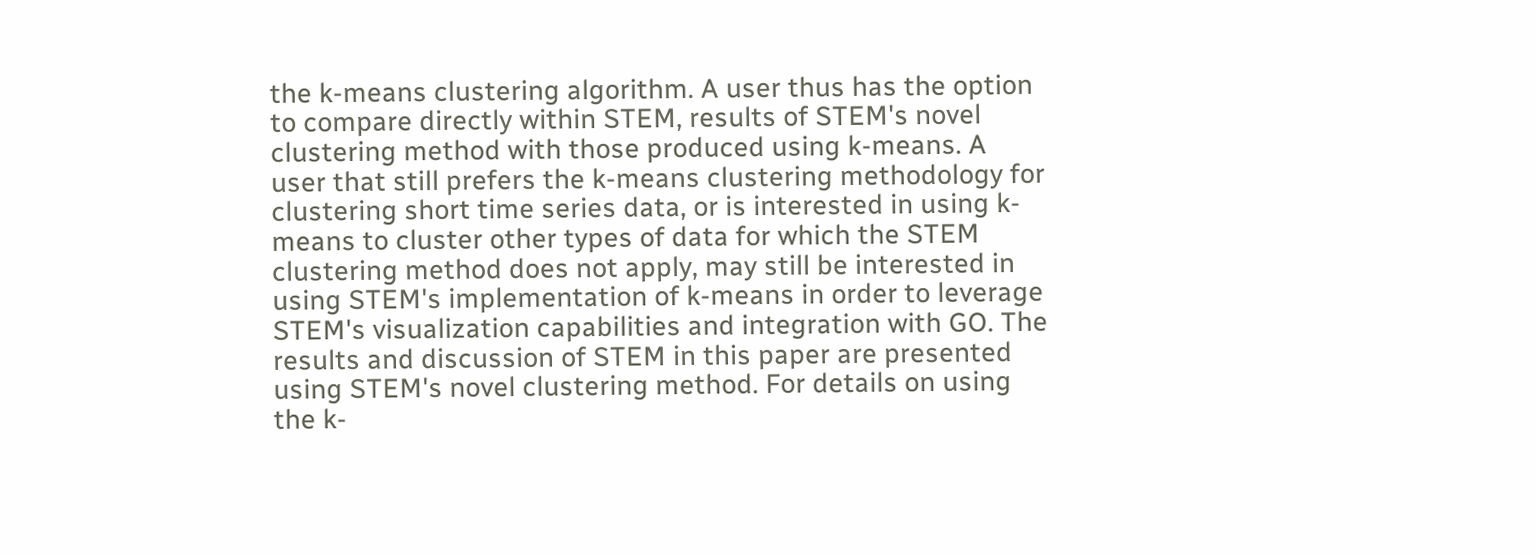the k-means clustering algorithm. A user thus has the option to compare directly within STEM, results of STEM's novel clustering method with those produced using k-means. A user that still prefers the k-means clustering methodology for clustering short time series data, or is interested in using k-means to cluster other types of data for which the STEM clustering method does not apply, may still be interested in using STEM's implementation of k-means in order to leverage STEM's visualization capabilities and integration with GO. The results and discussion of STEM in this paper are presented using STEM's novel clustering method. For details on using the k-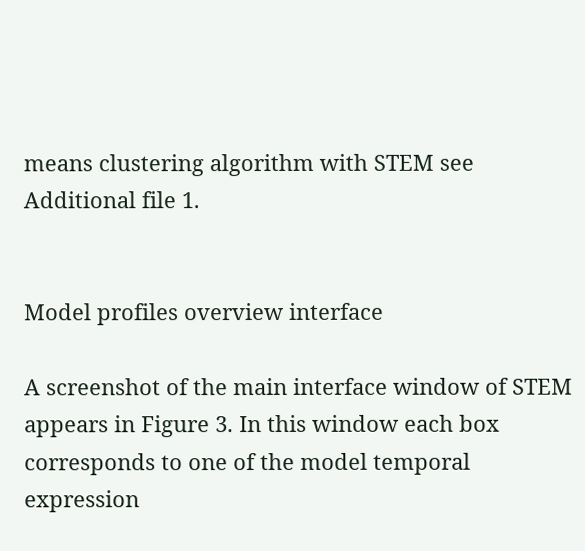means clustering algorithm with STEM see Additional file 1.


Model profiles overview interface

A screenshot of the main interface window of STEM appears in Figure 3. In this window each box corresponds to one of the model temporal expression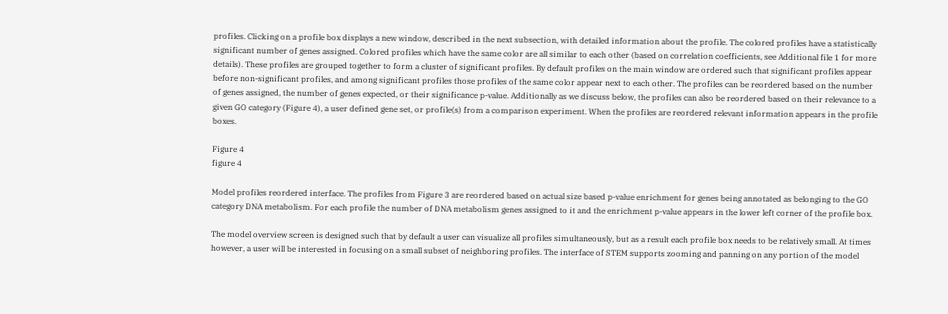profiles. Clicking on a profile box displays a new window, described in the next subsection, with detailed information about the profile. The colored profiles have a statistically significant number of genes assigned. Colored profiles which have the same color are all similar to each other (based on correlation coefficients, see Additional file 1 for more details). These profiles are grouped together to form a cluster of significant profiles. By default profiles on the main window are ordered such that significant profiles appear before non-significant profiles, and among significant profiles those profiles of the same color appear next to each other. The profiles can be reordered based on the number of genes assigned, the number of genes expected, or their significance p-value. Additionally as we discuss below, the profiles can also be reordered based on their relevance to a given GO category (Figure 4), a user defined gene set, or profile(s) from a comparison experiment. When the profiles are reordered relevant information appears in the profile boxes.

Figure 4
figure 4

Model profiles reordered interface. The profiles from Figure 3 are reordered based on actual size based p-value enrichment for genes being annotated as belonging to the GO category DNA metabolism. For each profile the number of DNA metabolism genes assigned to it and the enrichment p-value appears in the lower left corner of the profile box.

The model overview screen is designed such that by default a user can visualize all profiles simultaneously, but as a result each profile box needs to be relatively small. At times however, a user will be interested in focusing on a small subset of neighboring profiles. The interface of STEM supports zooming and panning on any portion of the model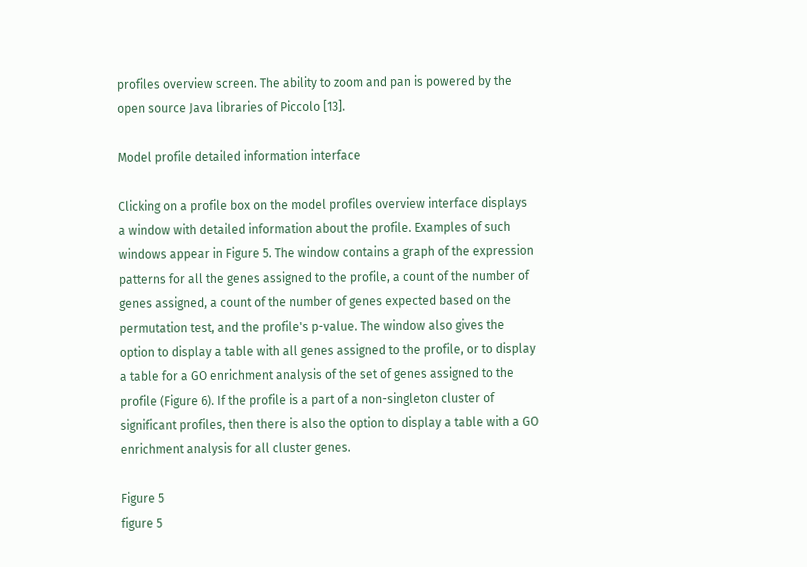profiles overview screen. The ability to zoom and pan is powered by the open source Java libraries of Piccolo [13].

Model profile detailed information interface

Clicking on a profile box on the model profiles overview interface displays a window with detailed information about the profile. Examples of such windows appear in Figure 5. The window contains a graph of the expression patterns for all the genes assigned to the profile, a count of the number of genes assigned, a count of the number of genes expected based on the permutation test, and the profile's p-value. The window also gives the option to display a table with all genes assigned to the profile, or to display a table for a GO enrichment analysis of the set of genes assigned to the profile (Figure 6). If the profile is a part of a non-singleton cluster of significant profiles, then there is also the option to display a table with a GO enrichment analysis for all cluster genes.

Figure 5
figure 5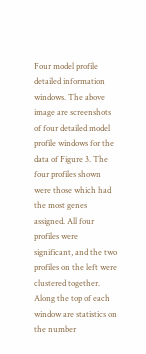Four model profile detailed information windows. The above image are screenshots of four detailed model profile windows for the data of Figure 3. The four profiles shown were those which had the most genes assigned. All four profiles were significant, and the two profiles on the left were clustered together. Along the top of each window are statistics on the number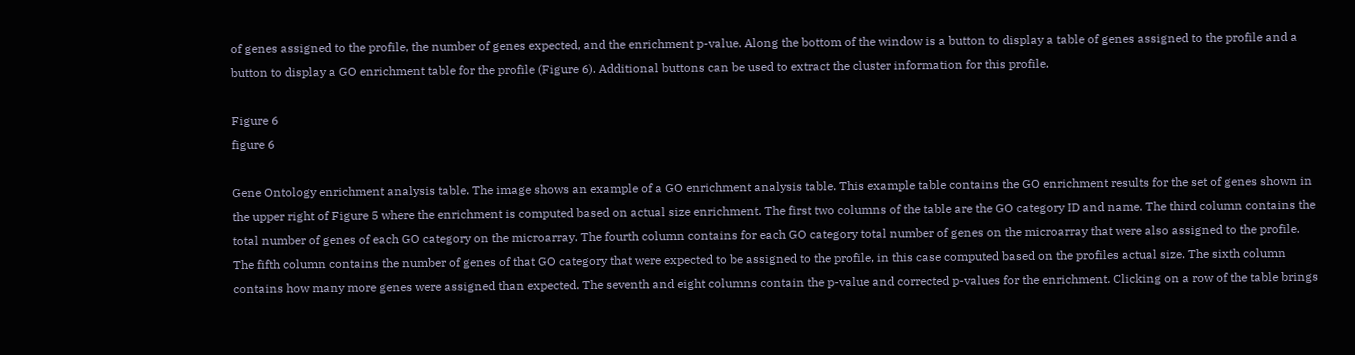of genes assigned to the profile, the number of genes expected, and the enrichment p-value. Along the bottom of the window is a button to display a table of genes assigned to the profile and a button to display a GO enrichment table for the profile (Figure 6). Additional buttons can be used to extract the cluster information for this profile.

Figure 6
figure 6

Gene Ontology enrichment analysis table. The image shows an example of a GO enrichment analysis table. This example table contains the GO enrichment results for the set of genes shown in the upper right of Figure 5 where the enrichment is computed based on actual size enrichment. The first two columns of the table are the GO category ID and name. The third column contains the total number of genes of each GO category on the microarray. The fourth column contains for each GO category total number of genes on the microarray that were also assigned to the profile. The fifth column contains the number of genes of that GO category that were expected to be assigned to the profile, in this case computed based on the profiles actual size. The sixth column contains how many more genes were assigned than expected. The seventh and eight columns contain the p-value and corrected p-values for the enrichment. Clicking on a row of the table brings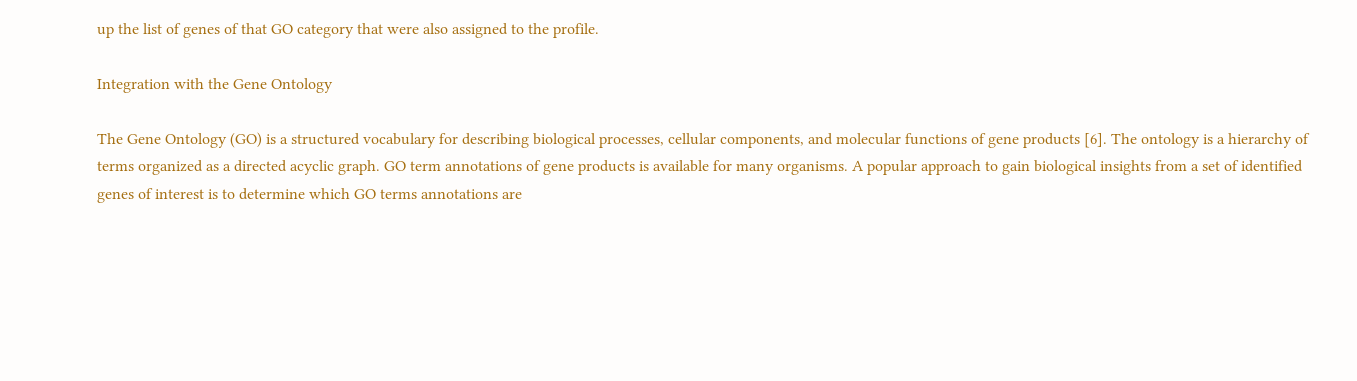up the list of genes of that GO category that were also assigned to the profile.

Integration with the Gene Ontology

The Gene Ontology (GO) is a structured vocabulary for describing biological processes, cellular components, and molecular functions of gene products [6]. The ontology is a hierarchy of terms organized as a directed acyclic graph. GO term annotations of gene products is available for many organisms. A popular approach to gain biological insights from a set of identified genes of interest is to determine which GO terms annotations are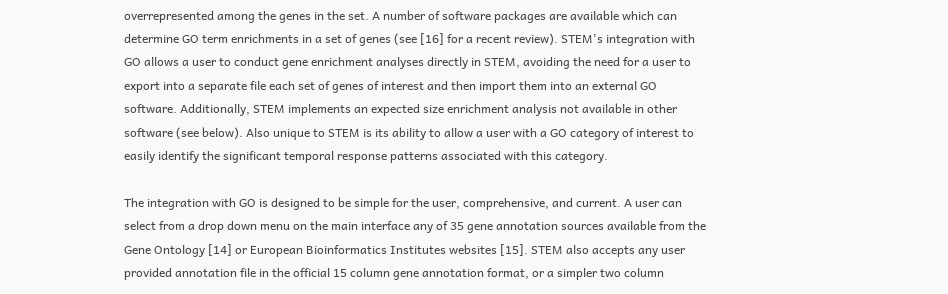overrepresented among the genes in the set. A number of software packages are available which can determine GO term enrichments in a set of genes (see [16] for a recent review). STEM's integration with GO allows a user to conduct gene enrichment analyses directly in STEM, avoiding the need for a user to export into a separate file each set of genes of interest and then import them into an external GO software. Additionally, STEM implements an expected size enrichment analysis not available in other software (see below). Also unique to STEM is its ability to allow a user with a GO category of interest to easily identify the significant temporal response patterns associated with this category.

The integration with GO is designed to be simple for the user, comprehensive, and current. A user can select from a drop down menu on the main interface any of 35 gene annotation sources available from the Gene Ontology [14] or European Bioinformatics Institutes websites [15]. STEM also accepts any user provided annotation file in the official 15 column gene annotation format, or a simpler two column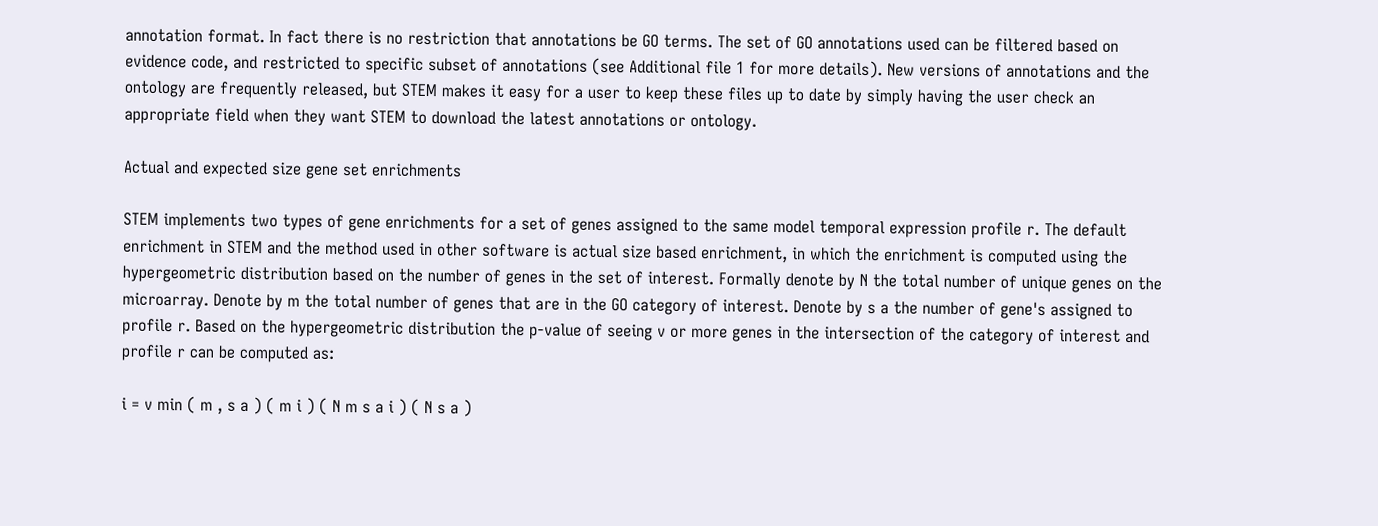annotation format. In fact there is no restriction that annotations be GO terms. The set of GO annotations used can be filtered based on evidence code, and restricted to specific subset of annotations (see Additional file 1 for more details). New versions of annotations and the ontology are frequently released, but STEM makes it easy for a user to keep these files up to date by simply having the user check an appropriate field when they want STEM to download the latest annotations or ontology.

Actual and expected size gene set enrichments

STEM implements two types of gene enrichments for a set of genes assigned to the same model temporal expression profile r. The default enrichment in STEM and the method used in other software is actual size based enrichment, in which the enrichment is computed using the hypergeometric distribution based on the number of genes in the set of interest. Formally denote by N the total number of unique genes on the microarray. Denote by m the total number of genes that are in the GO category of interest. Denote by s a the number of gene's assigned to profile r. Based on the hypergeometric distribution the p-value of seeing v or more genes in the intersection of the category of interest and profile r can be computed as:

i = v min ( m , s a ) ( m i ) ( N m s a i ) ( N s a )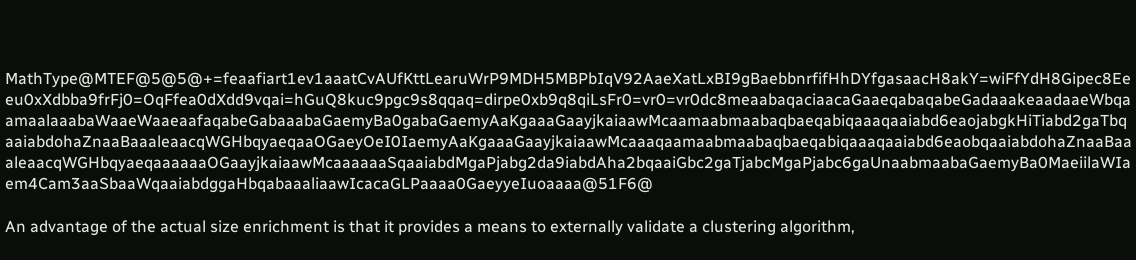MathType@MTEF@5@5@+=feaafiart1ev1aaatCvAUfKttLearuWrP9MDH5MBPbIqV92AaeXatLxBI9gBaebbnrfifHhDYfgasaacH8akY=wiFfYdH8Gipec8Eeeu0xXdbba9frFj0=OqFfea0dXdd9vqai=hGuQ8kuc9pgc9s8qqaq=dirpe0xb9q8qiLsFr0=vr0=vr0dc8meaabaqaciaacaGaaeqabaqabeGadaaakeaadaaeWbqaamaalaaabaWaaeWaaeaafaqabeGabaaabaGaemyBa0gabaGaemyAaKgaaaGaayjkaiaawMcaamaabmaabaqbaeqabiqaaaqaaiabd6eaojabgkHiTiabd2gaTbqaaiabdohaZnaaBaaaleaacqWGHbqyaeqaaOGaeyOeI0IaemyAaKgaaaGaayjkaiaawMcaaaqaamaabmaabaqbaeqabiqaaaqaaiabd6eaobqaaiabdohaZnaaBaaaleaacqWGHbqyaeqaaaaaaOGaayjkaiaawMcaaaaaaSqaaiabdMgaPjabg2da9iabdAha2bqaaiGbc2gaTjabcMgaPjabc6gaUnaabmaabaGaemyBa0MaeiilaWIaem4Cam3aaSbaaWqaaiabdggaHbqabaaaliaawIcacaGLPaaaa0GaeyyeIuoaaaa@51F6@

An advantage of the actual size enrichment is that it provides a means to externally validate a clustering algorithm,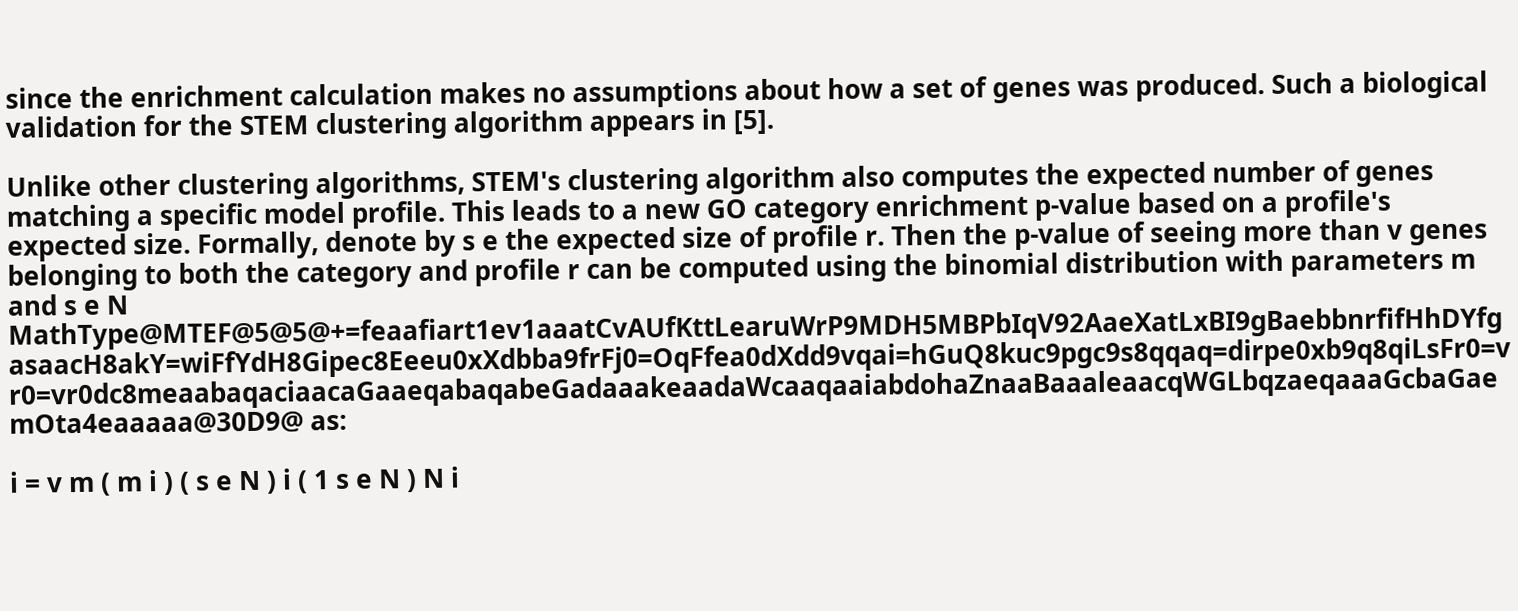since the enrichment calculation makes no assumptions about how a set of genes was produced. Such a biological validation for the STEM clustering algorithm appears in [5].

Unlike other clustering algorithms, STEM's clustering algorithm also computes the expected number of genes matching a specific model profile. This leads to a new GO category enrichment p-value based on a profile's expected size. Formally, denote by s e the expected size of profile r. Then the p-value of seeing more than v genes belonging to both the category and profile r can be computed using the binomial distribution with parameters m and s e N MathType@MTEF@5@5@+=feaafiart1ev1aaatCvAUfKttLearuWrP9MDH5MBPbIqV92AaeXatLxBI9gBaebbnrfifHhDYfgasaacH8akY=wiFfYdH8Gipec8Eeeu0xXdbba9frFj0=OqFfea0dXdd9vqai=hGuQ8kuc9pgc9s8qqaq=dirpe0xb9q8qiLsFr0=vr0=vr0dc8meaabaqaciaacaGaaeqabaqabeGadaaakeaadaWcaaqaaiabdohaZnaaBaaaleaacqWGLbqzaeqaaaGcbaGaemOta4eaaaaa@30D9@ as:

i = v m ( m i ) ( s e N ) i ( 1 s e N ) N i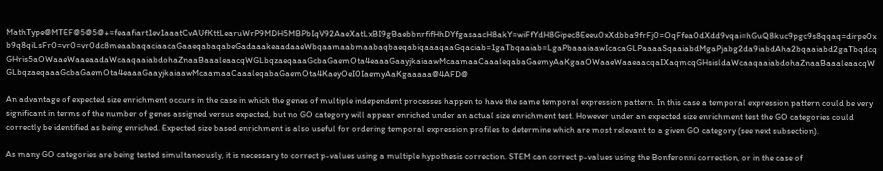MathType@MTEF@5@5@+=feaafiart1ev1aaatCvAUfKttLearuWrP9MDH5MBPbIqV92AaeXatLxBI9gBaebbnrfifHhDYfgasaacH8akY=wiFfYdH8Gipec8Eeeu0xXdbba9frFj0=OqFfea0dXdd9vqai=hGuQ8kuc9pgc9s8qqaq=dirpe0xb9q8qiLsFr0=vr0=vr0dc8meaabaqaciaacaGaaeqabaqabeGadaaakeaadaaeWbqaamaabmaabaqbaeqabiqaaaqaaGqaciab=1gaTbqaaiab=LgaPbaaaiaawIcacaGLPaaaaSqaaiabdMgaPjabg2da9iabdAha2bqaaiabd2gaTbqdcqGHris5aOWaaeWaaeaadaWcaaqaaiabdohaZnaaBaaaleaacqWGLbqzaeqaaaGcbaGaemOta4eaaaGaayjkaiaawMcaamaaCaaaleqabaGaemyAaKgaaOWaaeWaaeaacqaIXaqmcqGHsisldaWcaaqaaiabdohaZnaaBaaaleaacqWGLbqzaeqaaaGcbaGaemOta4eaaaGaayjkaiaawMcaamaaCaaaleqabaGaemOta4KaeyOeI0IaemyAaKgaaaaa@4AFD@

An advantage of expected size enrichment occurs in the case in which the genes of multiple independent processes happen to have the same temporal expression pattern. In this case a temporal expression pattern could be very significant in terms of the number of genes assigned versus expected, but no GO category will appear enriched under an actual size enrichment test. However under an expected size enrichment test the GO categories could correctly be identified as being enriched. Expected size based enrichment is also useful for ordering temporal expression profiles to determine which are most relevant to a given GO category (see next subsection).

As many GO categories are being tested simultaneously, it is necessary to correct p-values using a multiple hypothesis correction. STEM can correct p-values using the Bonferonni correction, or in the case of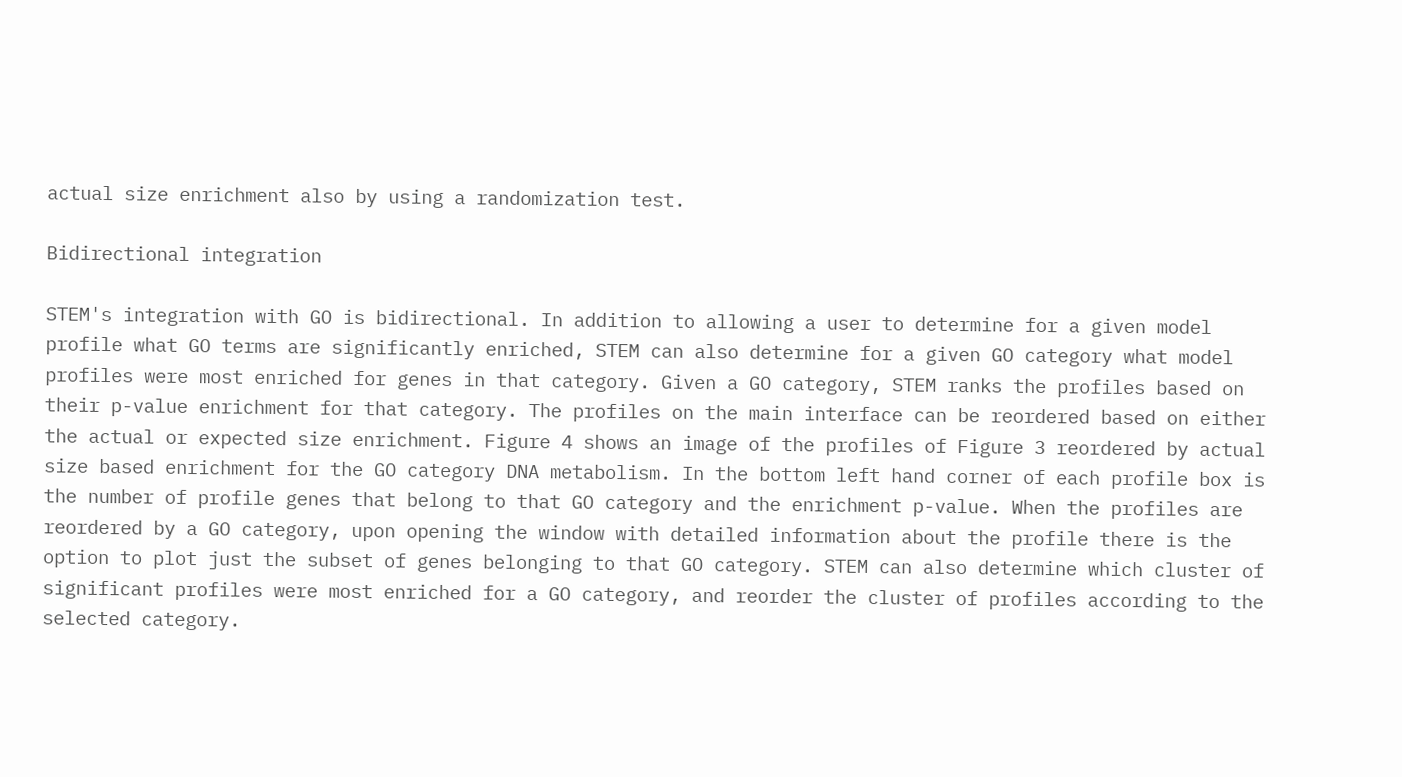actual size enrichment also by using a randomization test.

Bidirectional integration

STEM's integration with GO is bidirectional. In addition to allowing a user to determine for a given model profile what GO terms are significantly enriched, STEM can also determine for a given GO category what model profiles were most enriched for genes in that category. Given a GO category, STEM ranks the profiles based on their p-value enrichment for that category. The profiles on the main interface can be reordered based on either the actual or expected size enrichment. Figure 4 shows an image of the profiles of Figure 3 reordered by actual size based enrichment for the GO category DNA metabolism. In the bottom left hand corner of each profile box is the number of profile genes that belong to that GO category and the enrichment p-value. When the profiles are reordered by a GO category, upon opening the window with detailed information about the profile there is the option to plot just the subset of genes belonging to that GO category. STEM can also determine which cluster of significant profiles were most enriched for a GO category, and reorder the cluster of profiles according to the selected category.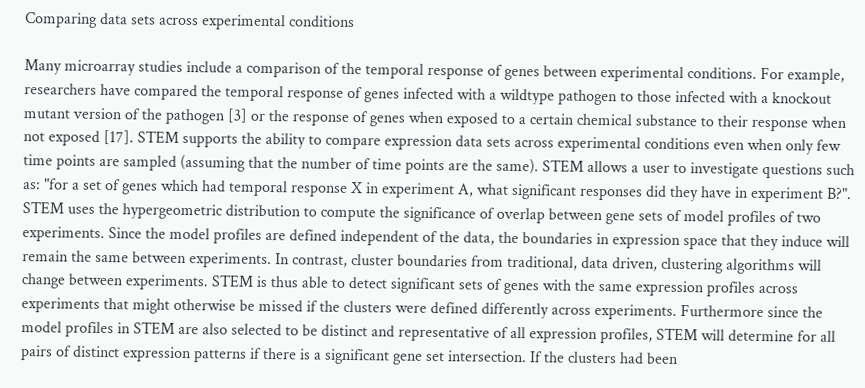Comparing data sets across experimental conditions

Many microarray studies include a comparison of the temporal response of genes between experimental conditions. For example, researchers have compared the temporal response of genes infected with a wildtype pathogen to those infected with a knockout mutant version of the pathogen [3] or the response of genes when exposed to a certain chemical substance to their response when not exposed [17]. STEM supports the ability to compare expression data sets across experimental conditions even when only few time points are sampled (assuming that the number of time points are the same). STEM allows a user to investigate questions such as: "for a set of genes which had temporal response X in experiment A, what significant responses did they have in experiment B?". STEM uses the hypergeometric distribution to compute the significance of overlap between gene sets of model profiles of two experiments. Since the model profiles are defined independent of the data, the boundaries in expression space that they induce will remain the same between experiments. In contrast, cluster boundaries from traditional, data driven, clustering algorithms will change between experiments. STEM is thus able to detect significant sets of genes with the same expression profiles across experiments that might otherwise be missed if the clusters were defined differently across experiments. Furthermore since the model profiles in STEM are also selected to be distinct and representative of all expression profiles, STEM will determine for all pairs of distinct expression patterns if there is a significant gene set intersection. If the clusters had been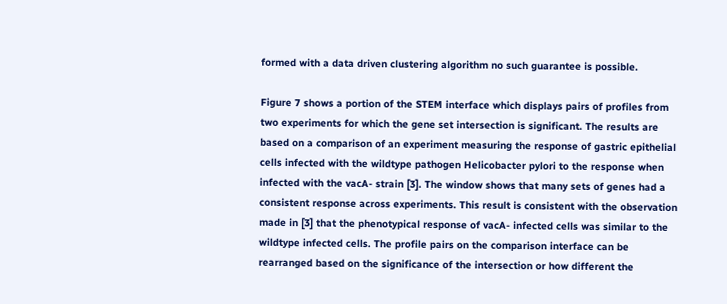formed with a data driven clustering algorithm no such guarantee is possible.

Figure 7 shows a portion of the STEM interface which displays pairs of profiles from two experiments for which the gene set intersection is significant. The results are based on a comparison of an experiment measuring the response of gastric epithelial cells infected with the wildtype pathogen Helicobacter pylori to the response when infected with the vacA- strain [3]. The window shows that many sets of genes had a consistent response across experiments. This result is consistent with the observation made in [3] that the phenotypical response of vacA- infected cells was similar to the wildtype infected cells. The profile pairs on the comparison interface can be rearranged based on the significance of the intersection or how different the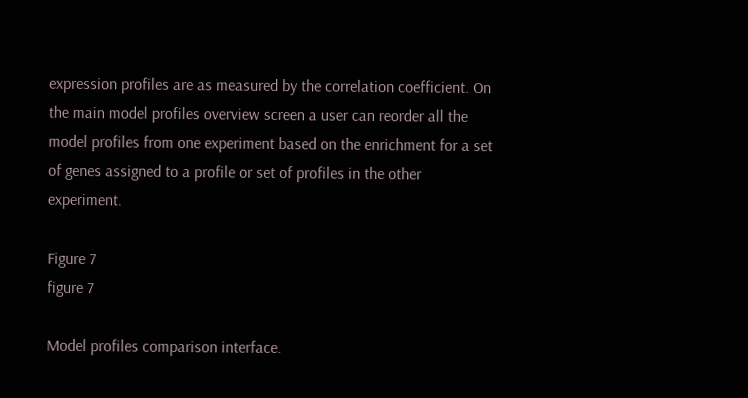expression profiles are as measured by the correlation coefficient. On the main model profiles overview screen a user can reorder all the model profiles from one experiment based on the enrichment for a set of genes assigned to a profile or set of profiles in the other experiment.

Figure 7
figure 7

Model profiles comparison interface.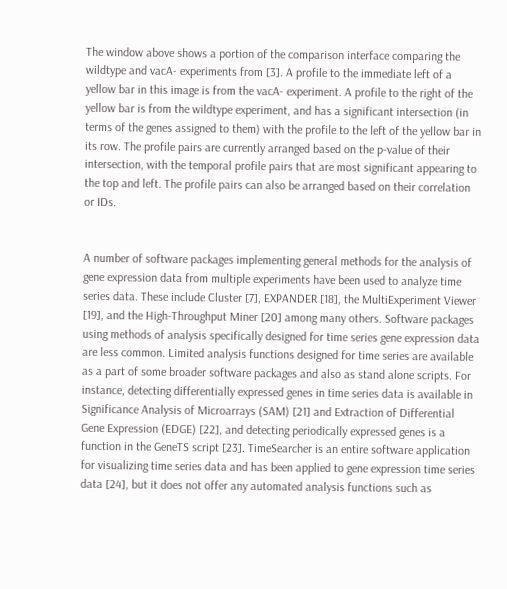The window above shows a portion of the comparison interface comparing the wildtype and vacA- experiments from [3]. A profile to the immediate left of a yellow bar in this image is from the vacA- experiment. A profile to the right of the yellow bar is from the wildtype experiment, and has a significant intersection (in terms of the genes assigned to them) with the profile to the left of the yellow bar in its row. The profile pairs are currently arranged based on the p-value of their intersection, with the temporal profile pairs that are most significant appearing to the top and left. The profile pairs can also be arranged based on their correlation or IDs.


A number of software packages implementing general methods for the analysis of gene expression data from multiple experiments have been used to analyze time series data. These include Cluster [7], EXPANDER [18], the MultiExperiment Viewer [19], and the High-Throughput Miner [20] among many others. Software packages using methods of analysis specifically designed for time series gene expression data are less common. Limited analysis functions designed for time series are available as a part of some broader software packages and also as stand alone scripts. For instance, detecting differentially expressed genes in time series data is available in Significance Analysis of Microarrays (SAM) [21] and Extraction of Differential Gene Expression (EDGE) [22], and detecting periodically expressed genes is a function in the GeneTS script [23]. TimeSearcher is an entire software application for visualizing time series data and has been applied to gene expression time series data [24], but it does not offer any automated analysis functions such as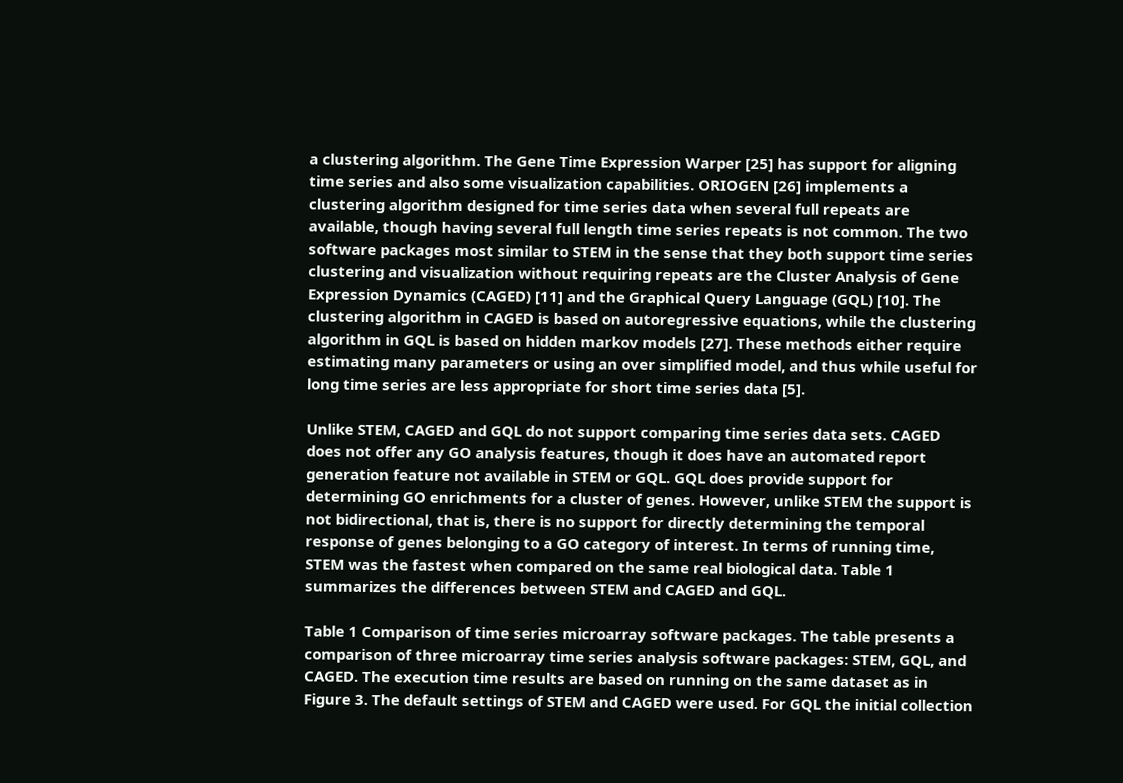a clustering algorithm. The Gene Time Expression Warper [25] has support for aligning time series and also some visualization capabilities. ORIOGEN [26] implements a clustering algorithm designed for time series data when several full repeats are available, though having several full length time series repeats is not common. The two software packages most similar to STEM in the sense that they both support time series clustering and visualization without requiring repeats are the Cluster Analysis of Gene Expression Dynamics (CAGED) [11] and the Graphical Query Language (GQL) [10]. The clustering algorithm in CAGED is based on autoregressive equations, while the clustering algorithm in GQL is based on hidden markov models [27]. These methods either require estimating many parameters or using an over simplified model, and thus while useful for long time series are less appropriate for short time series data [5].

Unlike STEM, CAGED and GQL do not support comparing time series data sets. CAGED does not offer any GO analysis features, though it does have an automated report generation feature not available in STEM or GQL. GQL does provide support for determining GO enrichments for a cluster of genes. However, unlike STEM the support is not bidirectional, that is, there is no support for directly determining the temporal response of genes belonging to a GO category of interest. In terms of running time, STEM was the fastest when compared on the same real biological data. Table 1 summarizes the differences between STEM and CAGED and GQL.

Table 1 Comparison of time series microarray software packages. The table presents a comparison of three microarray time series analysis software packages: STEM, GQL, and CAGED. The execution time results are based on running on the same dataset as in Figure 3. The default settings of STEM and CAGED were used. For GQL the initial collection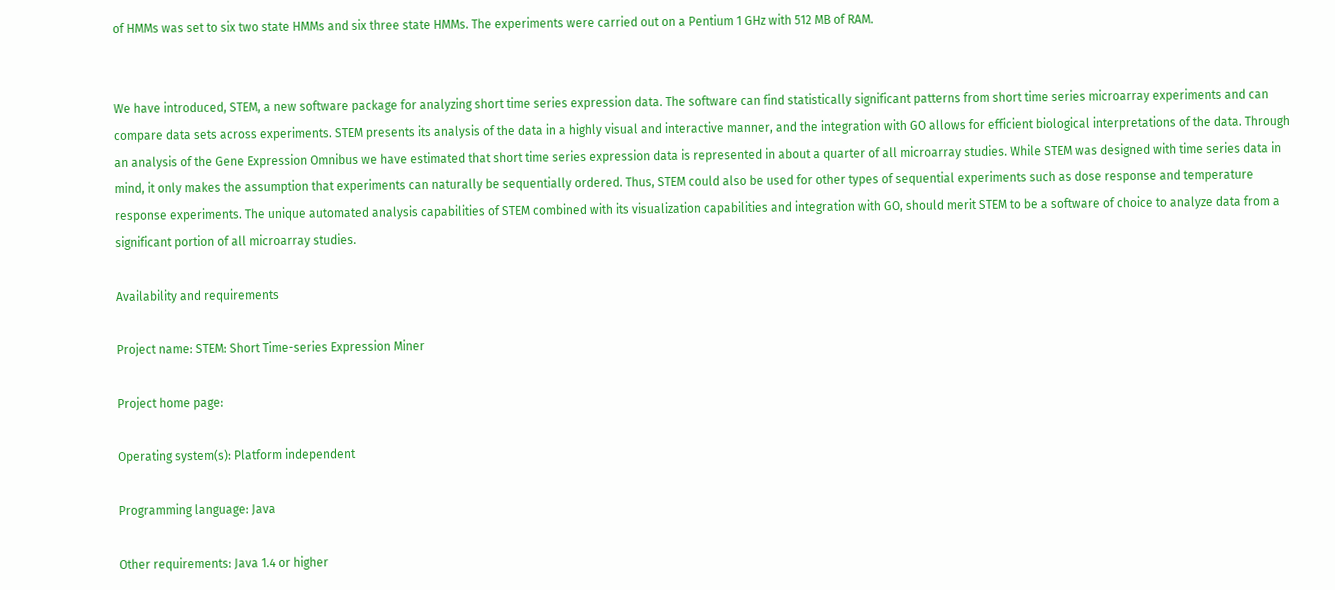of HMMs was set to six two state HMMs and six three state HMMs. The experiments were carried out on a Pentium 1 GHz with 512 MB of RAM.


We have introduced, STEM, a new software package for analyzing short time series expression data. The software can find statistically significant patterns from short time series microarray experiments and can compare data sets across experiments. STEM presents its analysis of the data in a highly visual and interactive manner, and the integration with GO allows for efficient biological interpretations of the data. Through an analysis of the Gene Expression Omnibus we have estimated that short time series expression data is represented in about a quarter of all microarray studies. While STEM was designed with time series data in mind, it only makes the assumption that experiments can naturally be sequentially ordered. Thus, STEM could also be used for other types of sequential experiments such as dose response and temperature response experiments. The unique automated analysis capabilities of STEM combined with its visualization capabilities and integration with GO, should merit STEM to be a software of choice to analyze data from a significant portion of all microarray studies.

Availability and requirements

Project name: STEM: Short Time-series Expression Miner

Project home page:

Operating system(s): Platform independent

Programming language: Java

Other requirements: Java 1.4 or higher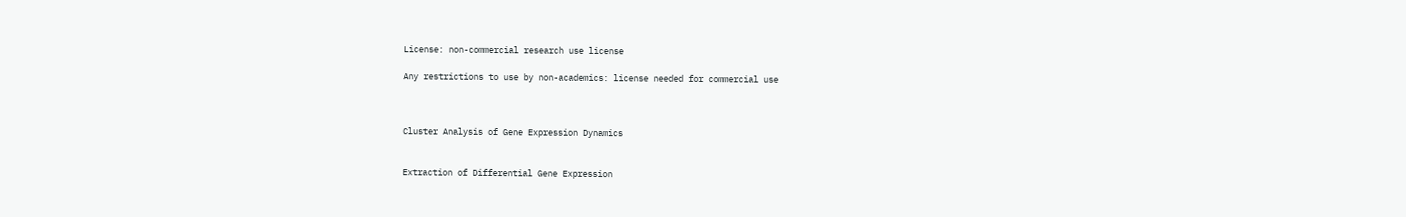License: non-commercial research use license

Any restrictions to use by non-academics: license needed for commercial use



Cluster Analysis of Gene Expression Dynamics


Extraction of Differential Gene Expression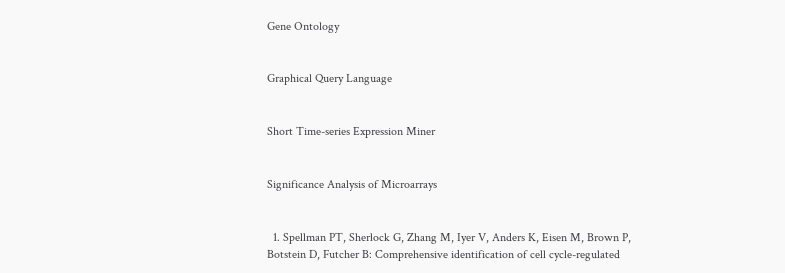Gene Ontology


Graphical Query Language


Short Time-series Expression Miner


Significance Analysis of Microarrays


  1. Spellman PT, Sherlock G, Zhang M, Iyer V, Anders K, Eisen M, Brown P, Botstein D, Futcher B: Comprehensive identification of cell cycle-regulated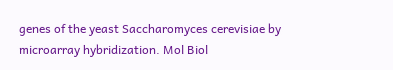genes of the yeast Saccharomyces cerevisiae by microarray hybridization. Mol Biol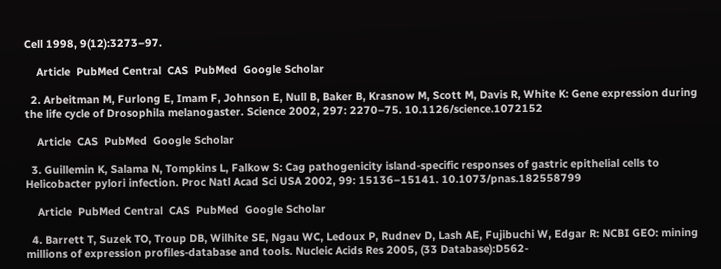Cell 1998, 9(12):3273–97.

    Article  PubMed Central  CAS  PubMed  Google Scholar

  2. Arbeitman M, Furlong E, Imam F, Johnson E, Null B, Baker B, Krasnow M, Scott M, Davis R, White K: Gene expression during the life cycle of Drosophila melanogaster. Science 2002, 297: 2270–75. 10.1126/science.1072152

    Article  CAS  PubMed  Google Scholar

  3. Guillemin K, Salama N, Tompkins L, Falkow S: Cag pathogenicity island-specific responses of gastric epithelial cells to Helicobacter pylori infection. Proc Natl Acad Sci USA 2002, 99: 15136–15141. 10.1073/pnas.182558799

    Article  PubMed Central  CAS  PubMed  Google Scholar

  4. Barrett T, Suzek TO, Troup DB, Wilhite SE, Ngau WC, Ledoux P, Rudnev D, Lash AE, Fujibuchi W, Edgar R: NCBI GEO: mining millions of expression profiles-database and tools. Nucleic Acids Res 2005, (33 Database):D562-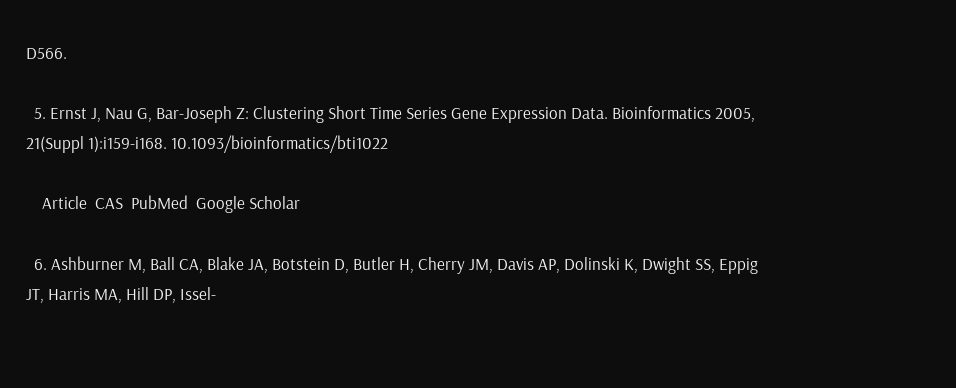D566.

  5. Ernst J, Nau G, Bar-Joseph Z: Clustering Short Time Series Gene Expression Data. Bioinformatics 2005, 21(Suppl 1):i159-i168. 10.1093/bioinformatics/bti1022

    Article  CAS  PubMed  Google Scholar

  6. Ashburner M, Ball CA, Blake JA, Botstein D, Butler H, Cherry JM, Davis AP, Dolinski K, Dwight SS, Eppig JT, Harris MA, Hill DP, Issel-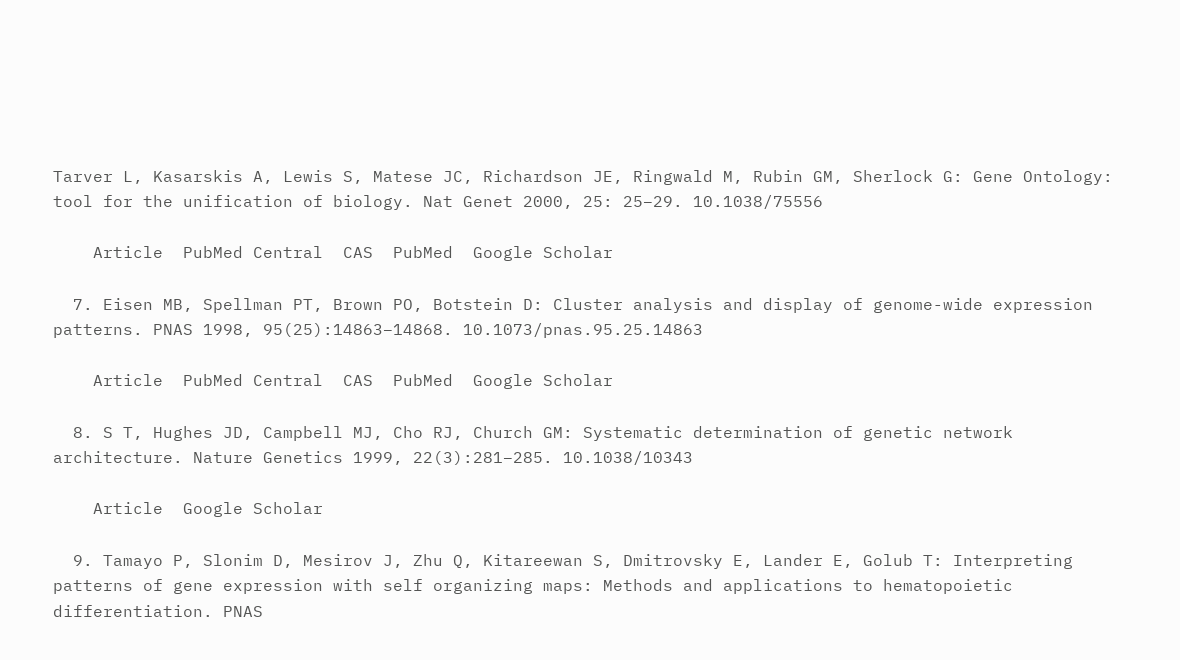Tarver L, Kasarskis A, Lewis S, Matese JC, Richardson JE, Ringwald M, Rubin GM, Sherlock G: Gene Ontology: tool for the unification of biology. Nat Genet 2000, 25: 25–29. 10.1038/75556

    Article  PubMed Central  CAS  PubMed  Google Scholar

  7. Eisen MB, Spellman PT, Brown PO, Botstein D: Cluster analysis and display of genome-wide expression patterns. PNAS 1998, 95(25):14863–14868. 10.1073/pnas.95.25.14863

    Article  PubMed Central  CAS  PubMed  Google Scholar

  8. S T, Hughes JD, Campbell MJ, Cho RJ, Church GM: Systematic determination of genetic network architecture. Nature Genetics 1999, 22(3):281–285. 10.1038/10343

    Article  Google Scholar

  9. Tamayo P, Slonim D, Mesirov J, Zhu Q, Kitareewan S, Dmitrovsky E, Lander E, Golub T: Interpreting patterns of gene expression with self organizing maps: Methods and applications to hematopoietic differentiation. PNAS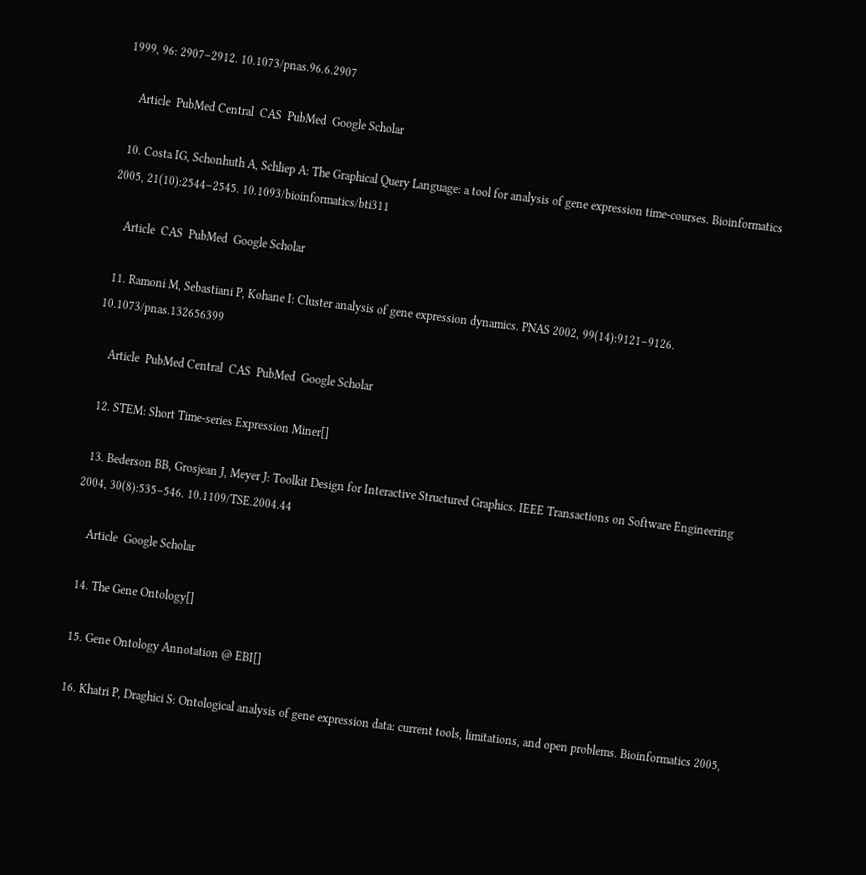1999, 96: 2907–2912. 10.1073/pnas.96.6.2907

    Article  PubMed Central  CAS  PubMed  Google Scholar

  10. Costa IG, Schonhuth A, Schliep A: The Graphical Query Language: a tool for analysis of gene expression time-courses. Bioinformatics 2005, 21(10):2544–2545. 10.1093/bioinformatics/bti311

    Article  CAS  PubMed  Google Scholar

  11. Ramoni M, Sebastiani P, Kohane I: Cluster analysis of gene expression dynamics. PNAS 2002, 99(14):9121–9126. 10.1073/pnas.132656399

    Article  PubMed Central  CAS  PubMed  Google Scholar

  12. STEM: Short Time-series Expression Miner[]

  13. Bederson BB, Grosjean J, Meyer J: Toolkit Design for Interactive Structured Graphics. IEEE Transactions on Software Engineering 2004, 30(8):535–546. 10.1109/TSE.2004.44

    Article  Google Scholar

  14. The Gene Ontology[]

  15. Gene Ontology Annotation @ EBI[]

  16. Khatri P, Draghici S: Ontological analysis of gene expression data: current tools, limitations, and open problems. Bioinformatics 2005,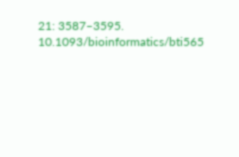21: 3587–3595. 10.1093/bioinformatics/bti565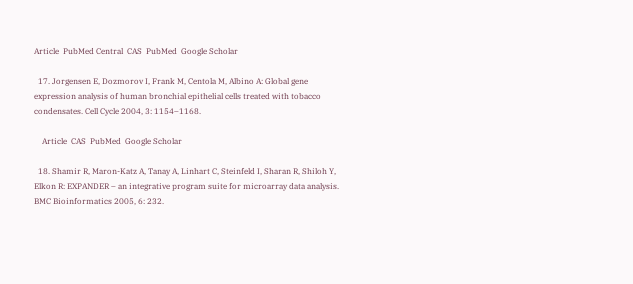Article  PubMed Central  CAS  PubMed  Google Scholar

  17. Jorgensen E, Dozmorov I, Frank M, Centola M, Albino A: Global gene expression analysis of human bronchial epithelial cells treated with tobacco condensates. Cell Cycle 2004, 3: 1154–1168.

    Article  CAS  PubMed  Google Scholar

  18. Shamir R, Maron-Katz A, Tanay A, Linhart C, Steinfeld I, Sharan R, Shiloh Y, Elkon R: EXPANDER – an integrative program suite for microarray data analysis. BMC Bioinformatics 2005, 6: 232.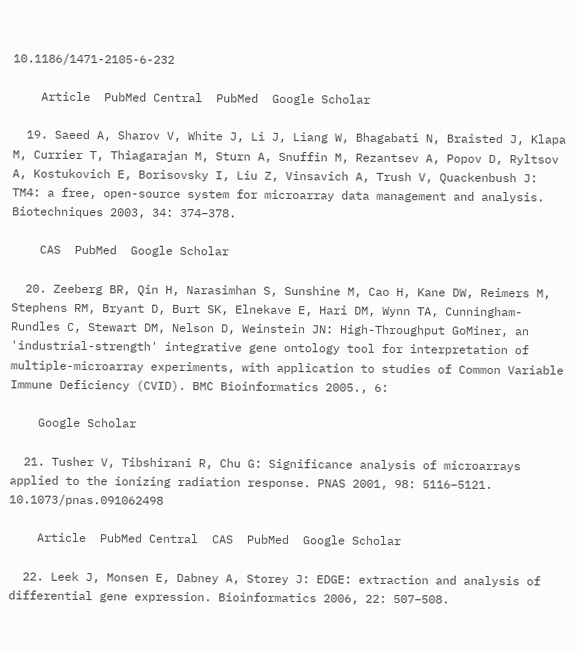10.1186/1471-2105-6-232

    Article  PubMed Central  PubMed  Google Scholar

  19. Saeed A, Sharov V, White J, Li J, Liang W, Bhagabati N, Braisted J, Klapa M, Currier T, Thiagarajan M, Sturn A, Snuffin M, Rezantsev A, Popov D, Ryltsov A, Kostukovich E, Borisovsky I, Liu Z, Vinsavich A, Trush V, Quackenbush J: TM4: a free, open-source system for microarray data management and analysis. Biotechniques 2003, 34: 374–378.

    CAS  PubMed  Google Scholar

  20. Zeeberg BR, Qin H, Narasimhan S, Sunshine M, Cao H, Kane DW, Reimers M, Stephens RM, Bryant D, Burt SK, Elnekave E, Hari DM, Wynn TA, Cunningham-Rundles C, Stewart DM, Nelson D, Weinstein JN: High-Throughput GoMiner, an 'industrial-strength' integrative gene ontology tool for interpretation of multiple-microarray experiments, with application to studies of Common Variable Immune Deficiency (CVID). BMC Bioinformatics 2005., 6:

    Google Scholar

  21. Tusher V, Tibshirani R, Chu G: Significance analysis of microarrays applied to the ionizing radiation response. PNAS 2001, 98: 5116–5121. 10.1073/pnas.091062498

    Article  PubMed Central  CAS  PubMed  Google Scholar

  22. Leek J, Monsen E, Dabney A, Storey J: EDGE: extraction and analysis of differential gene expression. Bioinformatics 2006, 22: 507–508.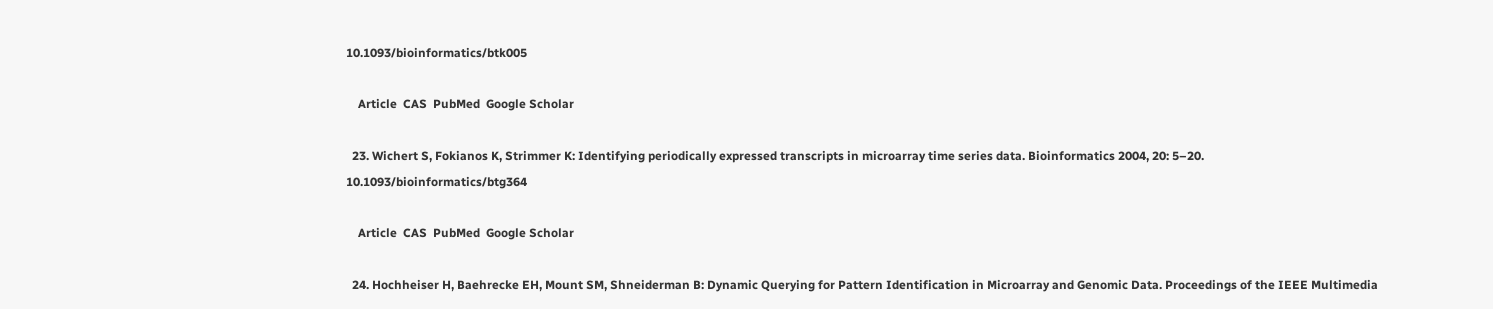10.1093/bioinformatics/btk005

    Article  CAS  PubMed  Google Scholar

  23. Wichert S, Fokianos K, Strimmer K: Identifying periodically expressed transcripts in microarray time series data. Bioinformatics 2004, 20: 5–20. 10.1093/bioinformatics/btg364

    Article  CAS  PubMed  Google Scholar

  24. Hochheiser H, Baehrecke EH, Mount SM, Shneiderman B: Dynamic Querying for Pattern Identification in Microarray and Genomic Data. Proceedings of the IEEE Multimedia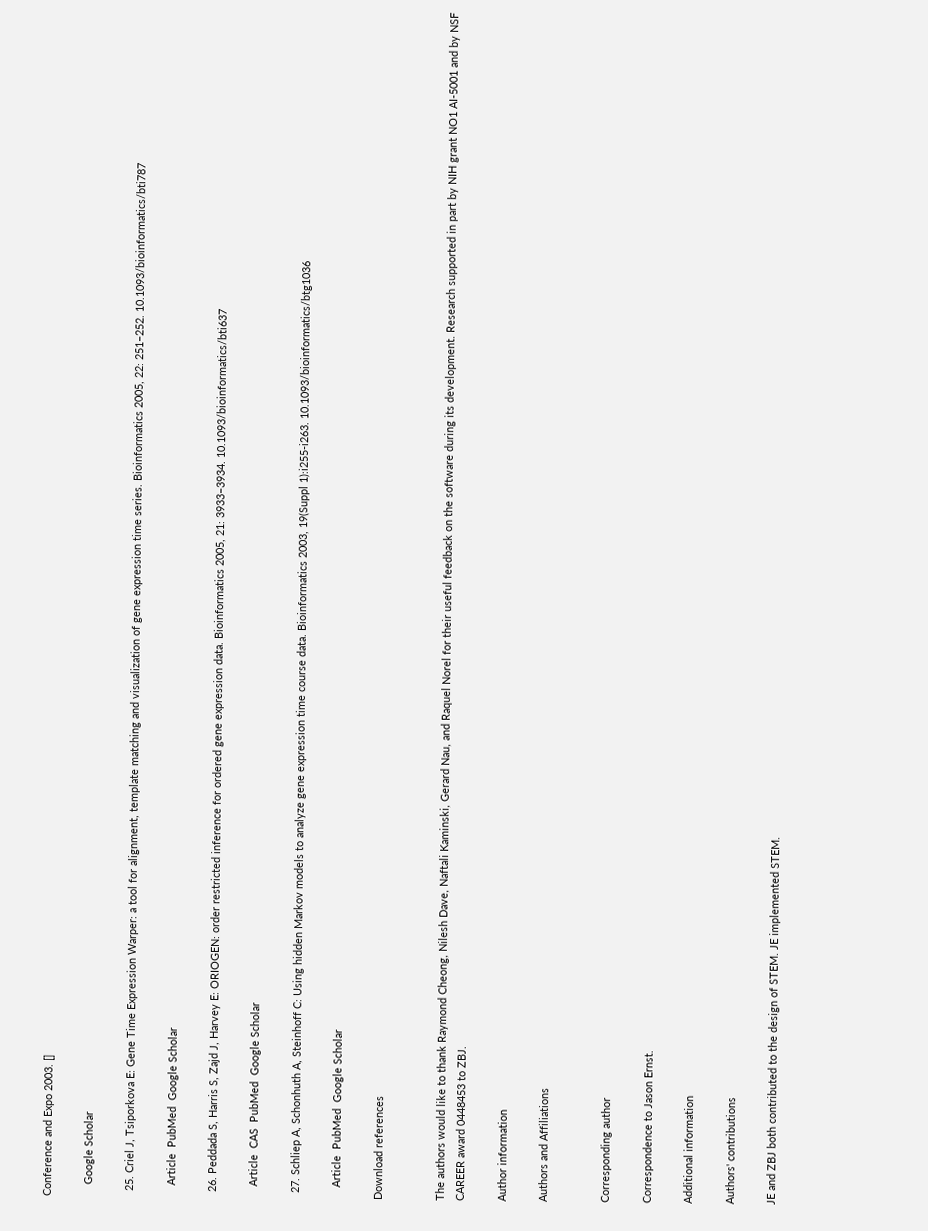Conference and Expo 2003. []

    Google Scholar

  25. Criel J, Tsiporkova E: Gene Time Expression Warper: a tool for alignment, template matching and visualization of gene expression time series. Bioinformatics 2005, 22: 251–252. 10.1093/bioinformatics/bti787

    Article  PubMed  Google Scholar

  26. Peddada S, Harris S, Zajd J, Harvey E: ORIOGEN: order restricted inference for ordered gene expression data. Bioinformatics 2005, 21: 3933–3934. 10.1093/bioinformatics/bti637

    Article  CAS  PubMed  Google Scholar

  27. Schliep A, Schonhuth A, Steinhoff C: Using hidden Markov models to analyze gene expression time course data. Bioinformatics 2003, 19(Suppl 1):i255-i263. 10.1093/bioinformatics/btg1036

    Article  PubMed  Google Scholar

Download references


The authors would like to thank Raymond Cheong, Nilesh Dave, Naftali Kaminski, Gerard Nau, and Raquel Norel for their useful feedback on the software during its development. Research supported in part by NIH grant NO1 AI-5001 and by NSF CAREER award 0448453 to ZBJ.

Author information

Authors and Affiliations


Corresponding author

Correspondence to Jason Ernst.

Additional information

Authors' contributions

JE and ZBJ both contributed to the design of STEM. JE implemented STEM.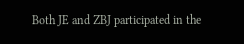Both JE and ZBJ participated in the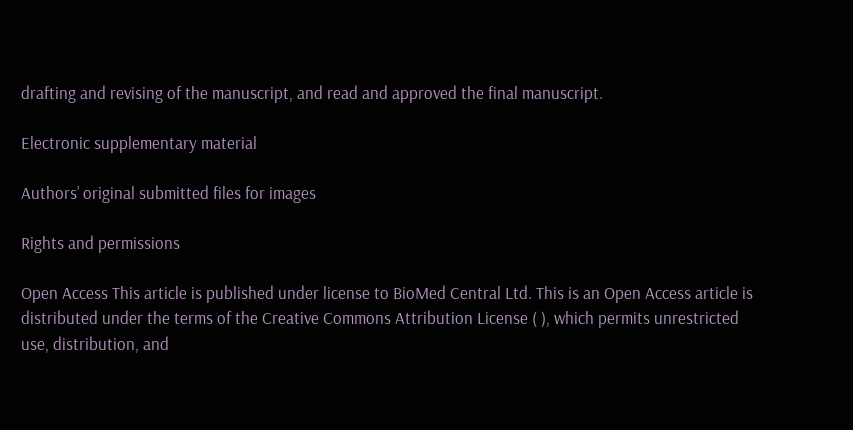drafting and revising of the manuscript, and read and approved the final manuscript.

Electronic supplementary material

Authors’ original submitted files for images

Rights and permissions

Open Access This article is published under license to BioMed Central Ltd. This is an Open Access article is distributed under the terms of the Creative Commons Attribution License ( ), which permits unrestricted use, distribution, and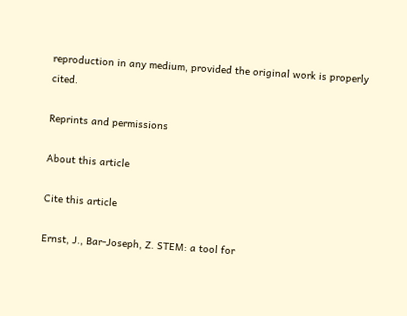reproduction in any medium, provided the original work is properly cited.

Reprints and permissions

About this article

Cite this article

Ernst, J., Bar-Joseph, Z. STEM: a tool for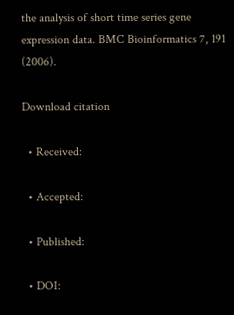the analysis of short time series gene expression data. BMC Bioinformatics 7, 191 (2006).

Download citation

  • Received:

  • Accepted:

  • Published:

  • DOI: